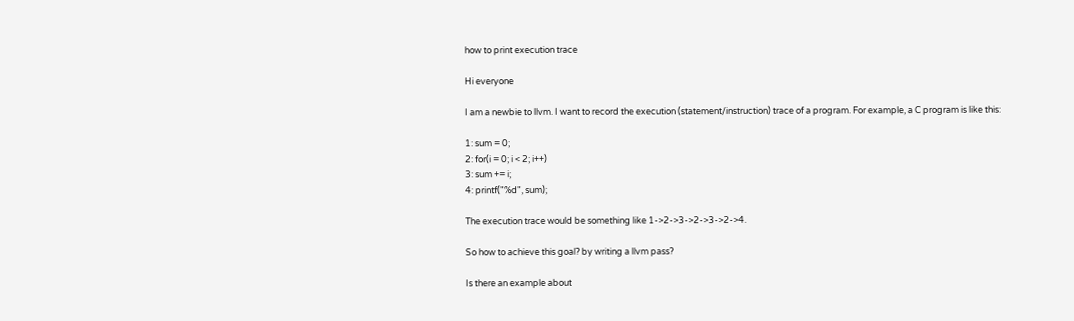how to print execution trace

Hi everyone

I am a newbie to llvm. I want to record the execution (statement/instruction) trace of a program. For example, a C program is like this:

1: sum = 0;
2: for(i = 0; i < 2; i++)
3: sum += i;
4: printf("%d", sum);

The execution trace would be something like 1->2->3->2->3->2->4.

So how to achieve this goal? by writing a llvm pass?

Is there an example about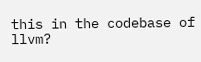this in the codebase of llvm?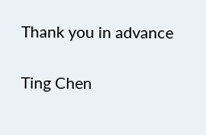Thank you in advance

Ting Chen